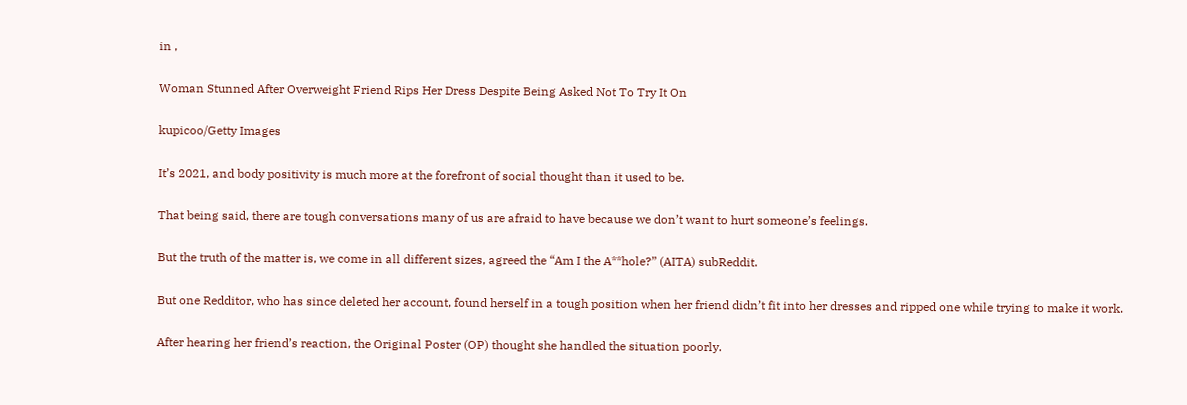in ,

Woman Stunned After Overweight Friend Rips Her Dress Despite Being Asked Not To Try It On

kupicoo/Getty Images

It’s 2021, and body positivity is much more at the forefront of social thought than it used to be.

That being said, there are tough conversations many of us are afraid to have because we don’t want to hurt someone’s feelings.

But the truth of the matter is, we come in all different sizes, agreed the “Am I the A**hole?” (AITA) subReddit.

But one Redditor, who has since deleted her account, found herself in a tough position when her friend didn’t fit into her dresses and ripped one while trying to make it work.

After hearing her friend’s reaction, the Original Poster (OP) thought she handled the situation poorly.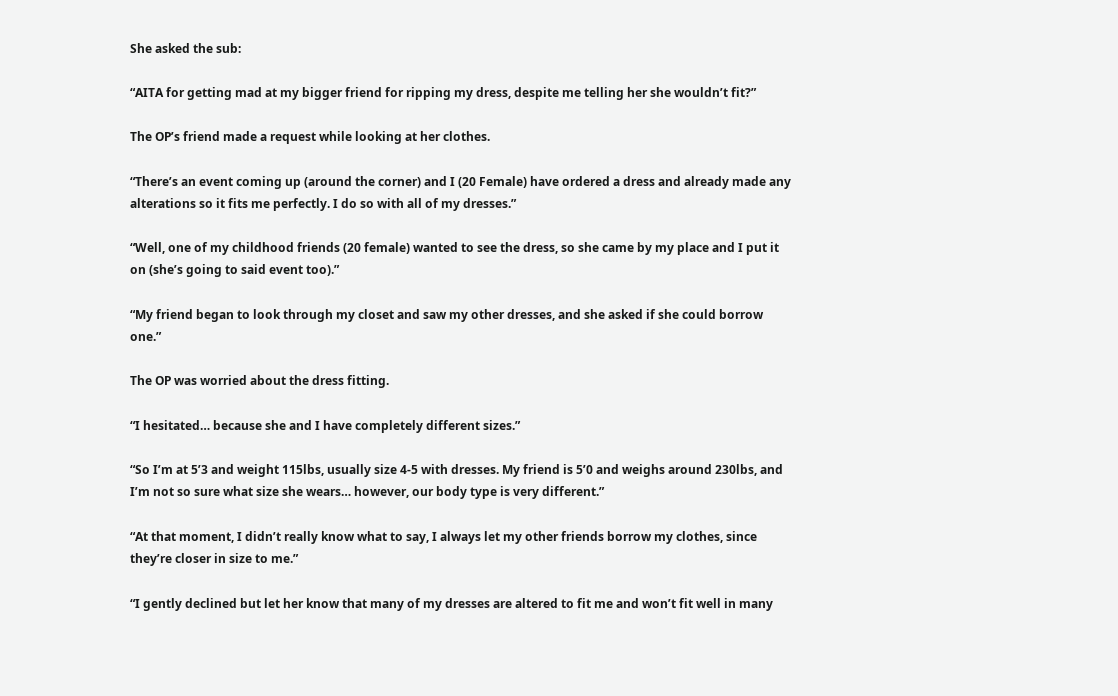She asked the sub:

“AITA for getting mad at my bigger friend for ripping my dress, despite me telling her she wouldn’t fit?”

The OP’s friend made a request while looking at her clothes.

“There’s an event coming up (around the corner) and I (20 Female) have ordered a dress and already made any alterations so it fits me perfectly. I do so with all of my dresses.”

“Well, one of my childhood friends (20 female) wanted to see the dress, so she came by my place and I put it on (she’s going to said event too).”

“My friend began to look through my closet and saw my other dresses, and she asked if she could borrow one.”

The OP was worried about the dress fitting.

“I hesitated… because she and I have completely different sizes.”

“So I’m at 5’3 and weight 115lbs, usually size 4-5 with dresses. My friend is 5’0 and weighs around 230lbs, and I’m not so sure what size she wears… however, our body type is very different.”

“At that moment, I didn’t really know what to say, I always let my other friends borrow my clothes, since they’re closer in size to me.”

“I gently declined but let her know that many of my dresses are altered to fit me and won’t fit well in many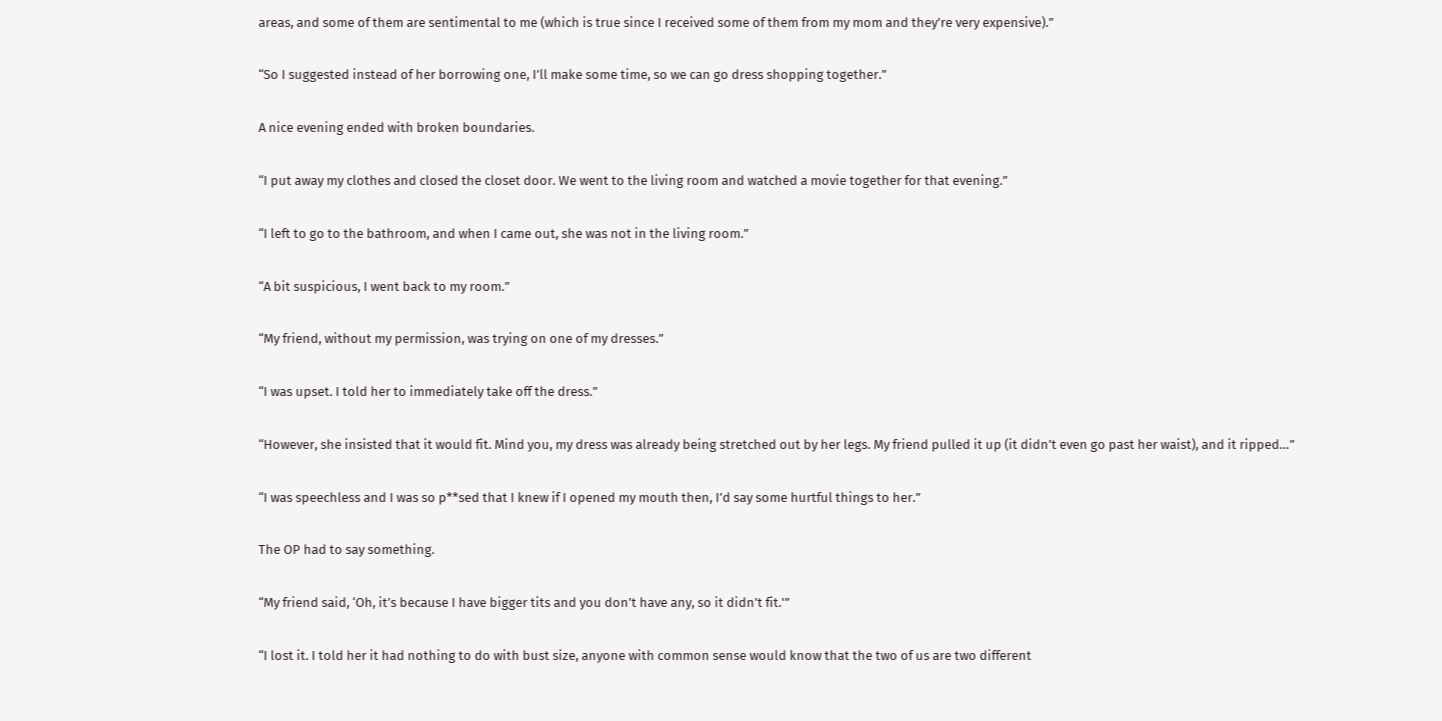areas, and some of them are sentimental to me (which is true since I received some of them from my mom and they’re very expensive).”

“So I suggested instead of her borrowing one, I’ll make some time, so we can go dress shopping together.”

A nice evening ended with broken boundaries.

“I put away my clothes and closed the closet door. We went to the living room and watched a movie together for that evening.”

“I left to go to the bathroom, and when I came out, she was not in the living room.”

“A bit suspicious, I went back to my room.”

“My friend, without my permission, was trying on one of my dresses.”

“I was upset. I told her to immediately take off the dress.”

“However, she insisted that it would fit. Mind you, my dress was already being stretched out by her legs. My friend pulled it up (it didn’t even go past her waist), and it ripped…”

“I was speechless and I was so p**sed that I knew if I opened my mouth then, I’d say some hurtful things to her.”

The OP had to say something.

“My friend said, ‘Oh, it’s because I have bigger tits and you don’t have any, so it didn’t fit.'”

“I lost it. I told her it had nothing to do with bust size, anyone with common sense would know that the two of us are two different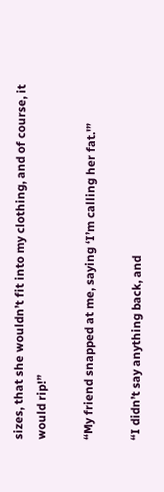sizes, that she wouldn’t fit into my clothing, and of course, it would rip!”

“My friend snapped at me, saying ‘I’m calling her fat.'”

“I didn’t say anything back, and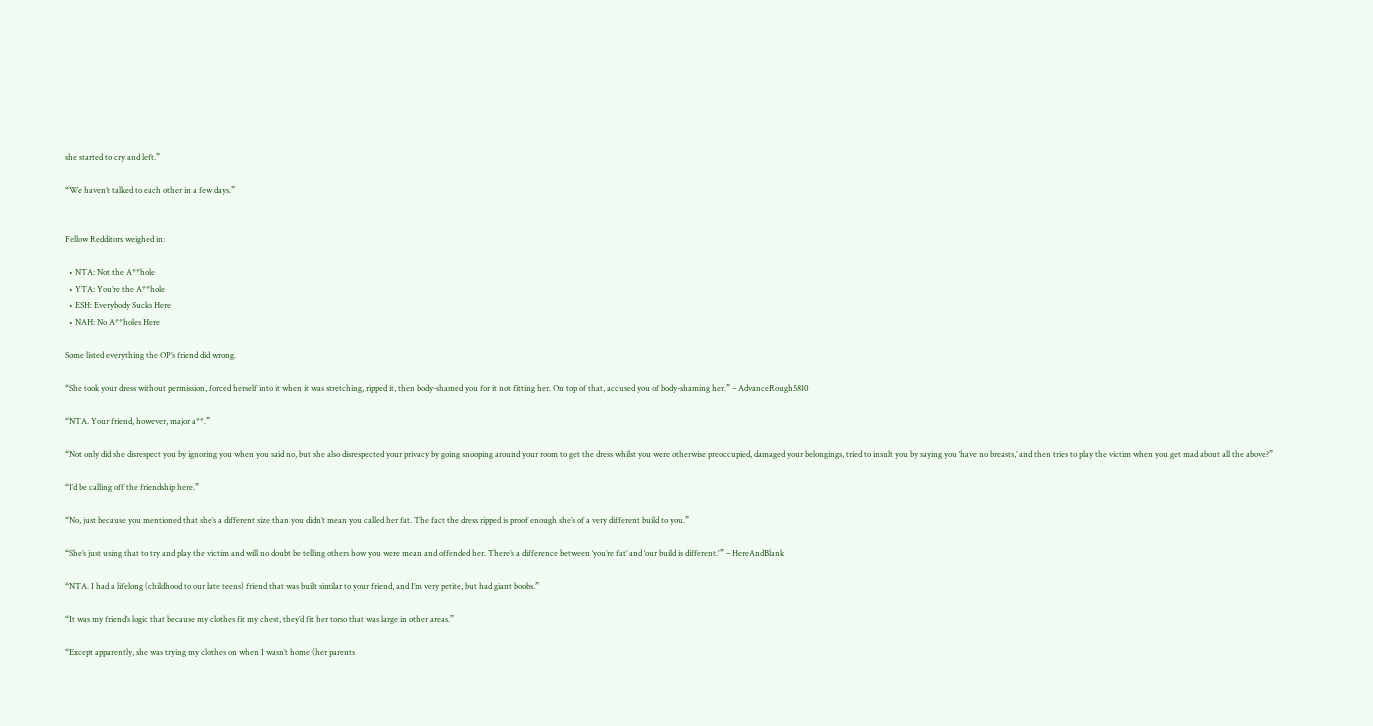she started to cry and left.”

“We haven’t talked to each other in a few days.”


Fellow Redditors weighed in:

  • NTA: Not the A**hole
  • YTA: You’re the A**hole
  • ESH: Everybody Sucks Here
  • NAH: No A**holes Here

Some listed everything the OP’s friend did wrong.

“She took your dress without permission, forced herself into it when it was stretching, ripped it, then body-shamed you for it not fitting her. On top of that, accused you of body-shaming her.” – AdvanceRough5810

“NTA. Your friend, however, major a**.”

“Not only did she disrespect you by ignoring you when you said no, but she also disrespected your privacy by going snooping around your room to get the dress whilst you were otherwise preoccupied, damaged your belongings, tried to insult you by saying you ‘have no breasts,’ and then tries to play the victim when you get mad about all the above?”

“I’d be calling off the friendship here.”

“No, just because you mentioned that she’s a different size than you didn’t mean you called her fat. The fact the dress ripped is proof enough she’s of a very different build to you.”

“She’s just using that to try and play the victim and will no doubt be telling others how you were mean and offended her. There’s a difference between ‘you’re fat’ and ‘our build is different.'” – HereAndBlank

“NTA. I had a lifelong (childhood to our late teens) friend that was built similar to your friend, and I’m very petite, but had giant boobs.”

“It was my friend’s logic that because my clothes fit my chest, they’d fit her torso that was large in other areas.”

“Except apparently, she was trying my clothes on when I wasn’t home (her parents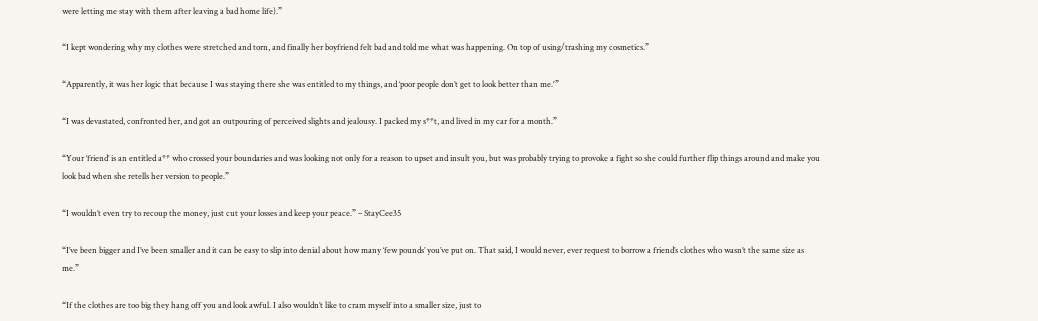were letting me stay with them after leaving a bad home life).”

“I kept wondering why my clothes were stretched and torn, and finally her boyfriend felt bad and told me what was happening. On top of using/trashing my cosmetics.”

“Apparently, it was her logic that because I was staying there she was entitled to my things, and ‘poor people don’t get to look better than me.'”

“I was devastated, confronted her, and got an outpouring of perceived slights and jealousy. I packed my s**t, and lived in my car for a month.”

“Your ‘friend’ is an entitled a** who crossed your boundaries and was looking not only for a reason to upset and insult you, but was probably trying to provoke a fight so she could further flip things around and make you look bad when she retells her version to people.”

“I wouldn’t even try to recoup the money, just cut your losses and keep your peace.” – StayCee35

“I’ve been bigger and I’ve been smaller and it can be easy to slip into denial about how many ‘few pounds’ you’ve put on. That said, I would never, ever request to borrow a friend’s clothes who wasn’t the same size as me.”

“If the clothes are too big they hang off you and look awful. I also wouldn’t like to cram myself into a smaller size, just to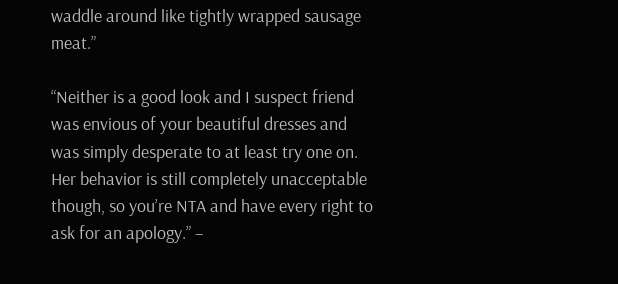waddle around like tightly wrapped sausage meat.”

“Neither is a good look and I suspect friend was envious of your beautiful dresses and was simply desperate to at least try one on. Her behavior is still completely unacceptable though, so you’re NTA and have every right to ask for an apology.” –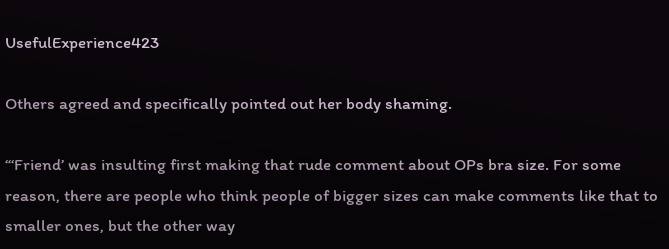UsefulExperience423

Others agreed and specifically pointed out her body shaming.

“‘Friend’ was insulting first making that rude comment about OPs bra size. For some reason, there are people who think people of bigger sizes can make comments like that to smaller ones, but the other way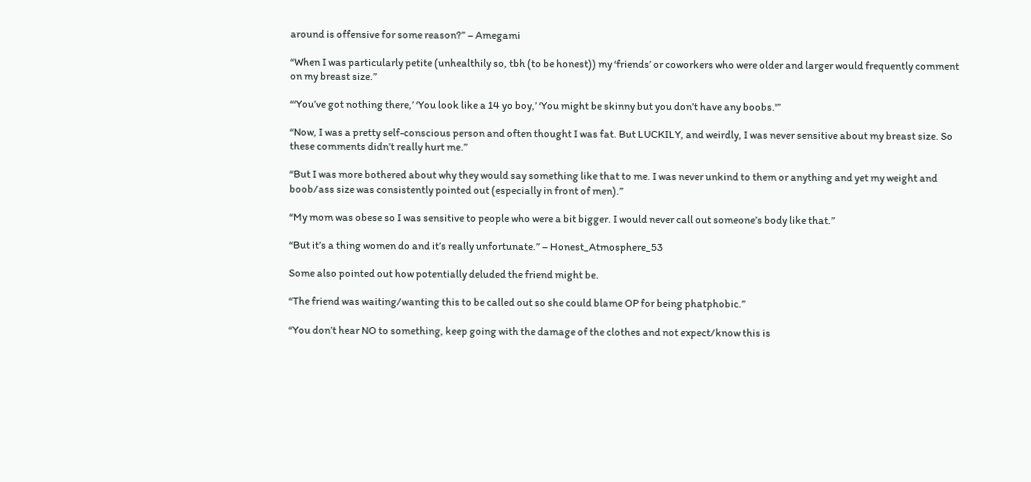around is offensive for some reason?” – Amegami

“When I was particularly petite (unhealthily so, tbh (to be honest)) my ‘friends’ or coworkers who were older and larger would frequently comment on my breast size.”

“‘You’ve got nothing there,’ ‘You look like a 14 yo boy,’ ‘You might be skinny but you don’t have any boobs.'”

“Now, I was a pretty self-conscious person and often thought I was fat. But LUCKILY, and weirdly, I was never sensitive about my breast size. So these comments didn’t really hurt me.”

“But I was more bothered about why they would say something like that to me. I was never unkind to them or anything and yet my weight and boob/ass size was consistently pointed out (especially in front of men).”

“My mom was obese so I was sensitive to people who were a bit bigger. I would never call out someone’s body like that.”

“But it’s a thing women do and it’s really unfortunate.” – Honest_Atmosphere_53

Some also pointed out how potentially deluded the friend might be.

“The friend was waiting/wanting this to be called out so she could blame OP for being phatphobic.”

“You don’t hear NO to something, keep going with the damage of the clothes and not expect/know this is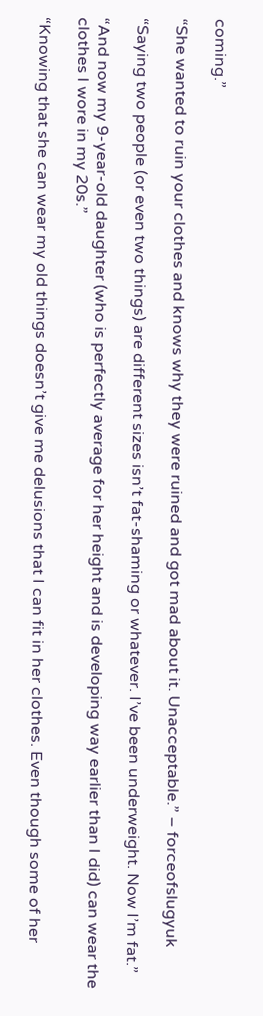coming.”

“She wanted to ruin your clothes and knows why they were ruined and got mad about it. Unacceptable.” – forceofslugyuk

“Saying two people (or even two things) are different sizes isn’t fat-shaming or whatever. I’ve been underweight. Now I’m fat.”

“And now my 9-year-old daughter (who is perfectly average for her height and is developing way earlier than I did) can wear the clothes I wore in my 20s.”

“Knowing that she can wear my old things doesn’t give me delusions that I can fit in her clothes. Even though some of her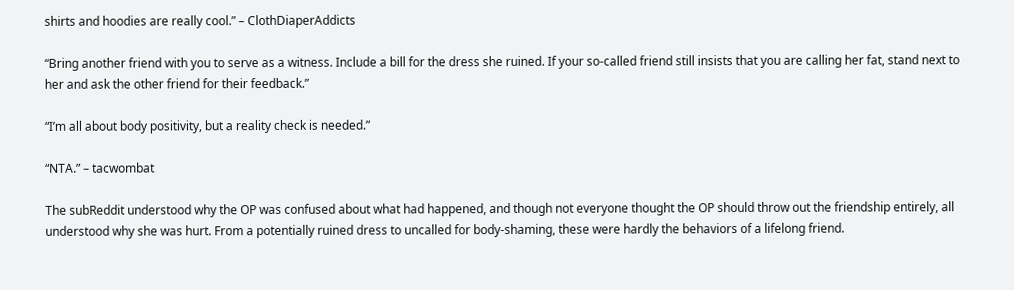shirts and hoodies are really cool.” – ClothDiaperAddicts

“Bring another friend with you to serve as a witness. Include a bill for the dress she ruined. If your so-called friend still insists that you are calling her fat, stand next to her and ask the other friend for their feedback.”

“I’m all about body positivity, but a reality check is needed.”

“NTA.” – tacwombat

The subReddit understood why the OP was confused about what had happened, and though not everyone thought the OP should throw out the friendship entirely, all understood why she was hurt. From a potentially ruined dress to uncalled for body-shaming, these were hardly the behaviors of a lifelong friend.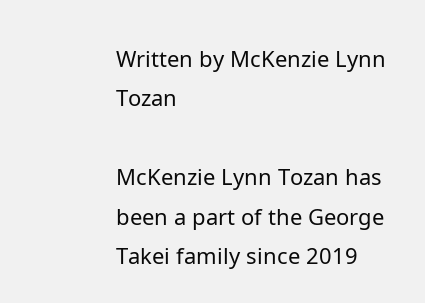Written by McKenzie Lynn Tozan

McKenzie Lynn Tozan has been a part of the George Takei family since 2019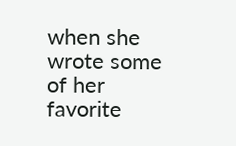when she wrote some of her favorite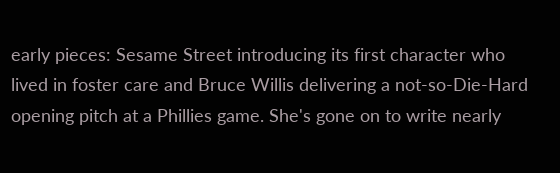early pieces: Sesame Street introducing its first character who lived in foster care and Bruce Willis delivering a not-so-Die-Hard opening pitch at a Phillies game. She's gone on to write nearly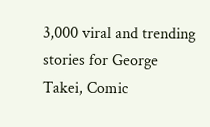3,000 viral and trending stories for George Takei, Comic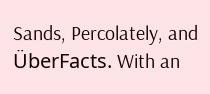Sands, Percolately, and ÜberFacts. With an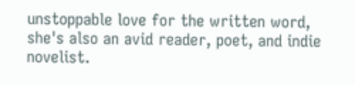unstoppable love for the written word, she's also an avid reader, poet, and indie novelist.